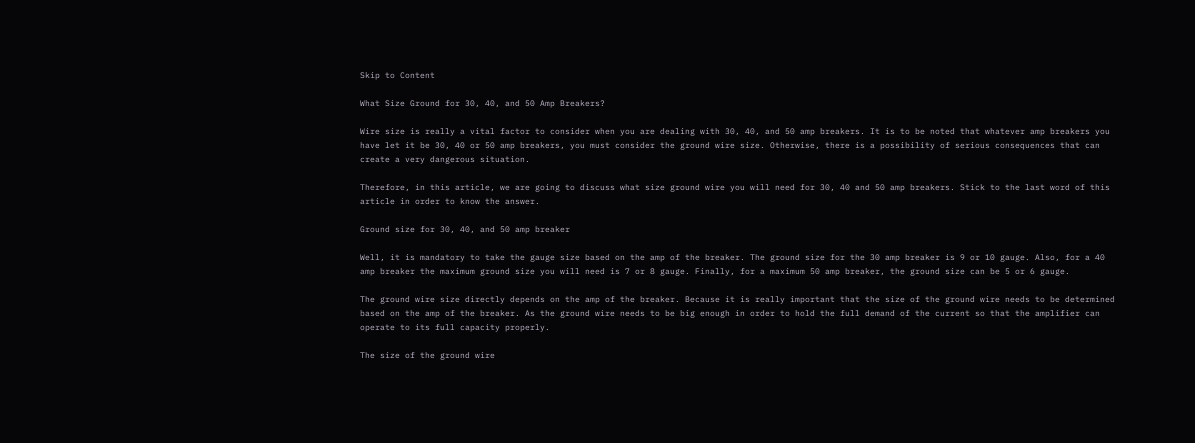Skip to Content

What Size Ground for 30, 40, and 50 Amp Breakers?

Wire size is really a vital factor to consider when you are dealing with 30, 40, and 50 amp breakers. It is to be noted that whatever amp breakers you have let it be 30, 40 or 50 amp breakers, you must consider the ground wire size. Otherwise, there is a possibility of serious consequences that can create a very dangerous situation.

Therefore, in this article, we are going to discuss what size ground wire you will need for 30, 40 and 50 amp breakers. Stick to the last word of this article in order to know the answer.

Ground size for 30, 40, and 50 amp breaker

Well, it is mandatory to take the gauge size based on the amp of the breaker. The ground size for the 30 amp breaker is 9 or 10 gauge. Also, for a 40 amp breaker the maximum ground size you will need is 7 or 8 gauge. Finally, for a maximum 50 amp breaker, the ground size can be 5 or 6 gauge.

The ground wire size directly depends on the amp of the breaker. Because it is really important that the size of the ground wire needs to be determined based on the amp of the breaker. As the ground wire needs to be big enough in order to hold the full demand of the current so that the amplifier can operate to its full capacity properly.

The size of the ground wire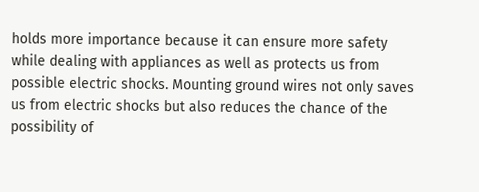holds more importance because it can ensure more safety while dealing with appliances as well as protects us from possible electric shocks. Mounting ground wires not only saves us from electric shocks but also reduces the chance of the possibility of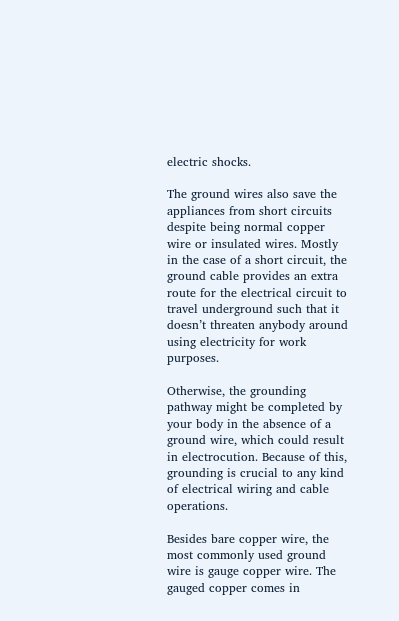electric shocks.

The ground wires also save the appliances from short circuits despite being normal copper wire or insulated wires. Mostly in the case of a short circuit, the ground cable provides an extra route for the electrical circuit to travel underground such that it doesn’t threaten anybody around using electricity for work purposes.

Otherwise, the grounding pathway might be completed by your body in the absence of a ground wire, which could result in electrocution. Because of this, grounding is crucial to any kind of electrical wiring and cable operations.

Besides bare copper wire, the most commonly used ground wire is gauge copper wire. The gauged copper comes in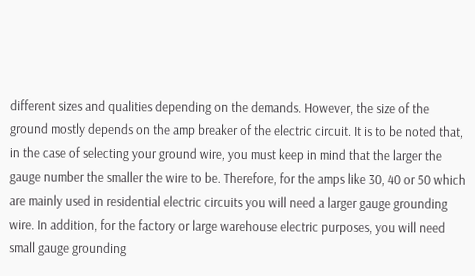different sizes and qualities depending on the demands. However, the size of the ground mostly depends on the amp breaker of the electric circuit. It is to be noted that, in the case of selecting your ground wire, you must keep in mind that the larger the gauge number the smaller the wire to be. Therefore, for the amps like 30, 40 or 50 which are mainly used in residential electric circuits you will need a larger gauge grounding wire. In addition, for the factory or large warehouse electric purposes, you will need small gauge grounding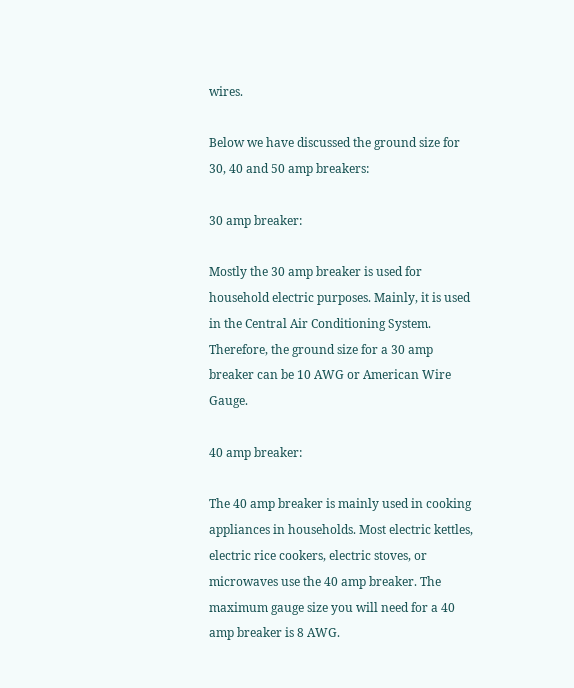wires.

Below we have discussed the ground size for 30, 40 and 50 amp breakers:

30 amp breaker:

Mostly the 30 amp breaker is used for household electric purposes. Mainly, it is used in the Central Air Conditioning System. Therefore, the ground size for a 30 amp breaker can be 10 AWG or American Wire Gauge.

40 amp breaker:

The 40 amp breaker is mainly used in cooking appliances in households. Most electric kettles, electric rice cookers, electric stoves, or microwaves use the 40 amp breaker. The maximum gauge size you will need for a 40 amp breaker is 8 AWG.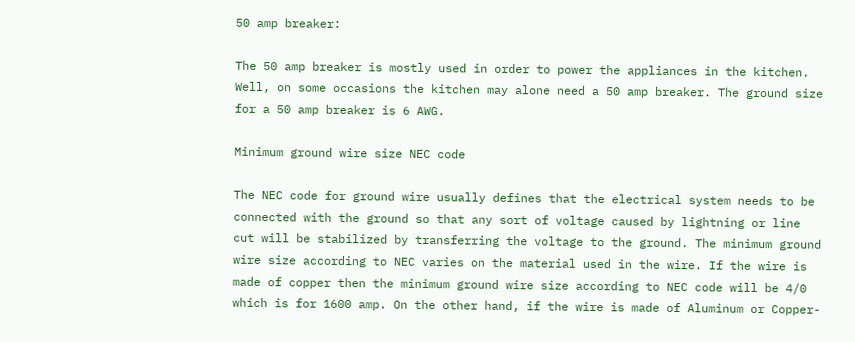50 amp breaker:

The 50 amp breaker is mostly used in order to power the appliances in the kitchen. Well, on some occasions the kitchen may alone need a 50 amp breaker. The ground size for a 50 amp breaker is 6 AWG.

Minimum ground wire size NEC code

The NEC code for ground wire usually defines that the electrical system needs to be connected with the ground so that any sort of voltage caused by lightning or line cut will be stabilized by transferring the voltage to the ground. The minimum ground wire size according to NEC varies on the material used in the wire. If the wire is made of copper then the minimum ground wire size according to NEC code will be 4/0 which is for 1600 amp. On the other hand, if the wire is made of Aluminum or Copper-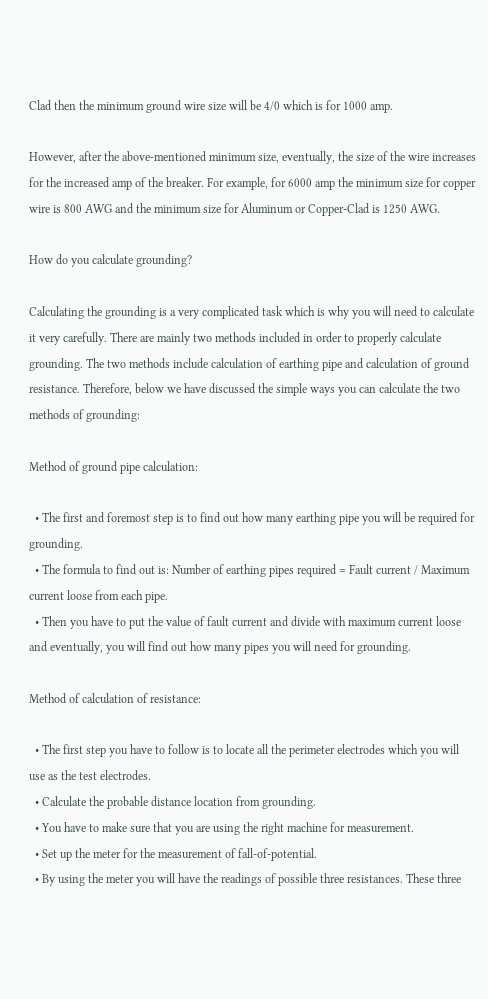Clad then the minimum ground wire size will be 4/0 which is for 1000 amp.

However, after the above-mentioned minimum size, eventually, the size of the wire increases for the increased amp of the breaker. For example, for 6000 amp the minimum size for copper wire is 800 AWG and the minimum size for Aluminum or Copper-Clad is 1250 AWG.

How do you calculate grounding?

Calculating the grounding is a very complicated task which is why you will need to calculate it very carefully. There are mainly two methods included in order to properly calculate grounding. The two methods include calculation of earthing pipe and calculation of ground resistance. Therefore, below we have discussed the simple ways you can calculate the two methods of grounding:

Method of ground pipe calculation:

  • The first and foremost step is to find out how many earthing pipe you will be required for grounding.
  • The formula to find out is: Number of earthing pipes required = Fault current / Maximum current loose from each pipe.
  • Then you have to put the value of fault current and divide with maximum current loose and eventually, you will find out how many pipes you will need for grounding.

Method of calculation of resistance:

  • The first step you have to follow is to locate all the perimeter electrodes which you will use as the test electrodes.
  • Calculate the probable distance location from grounding.
  • You have to make sure that you are using the right machine for measurement.
  • Set up the meter for the measurement of fall-of-potential.
  • By using the meter you will have the readings of possible three resistances. These three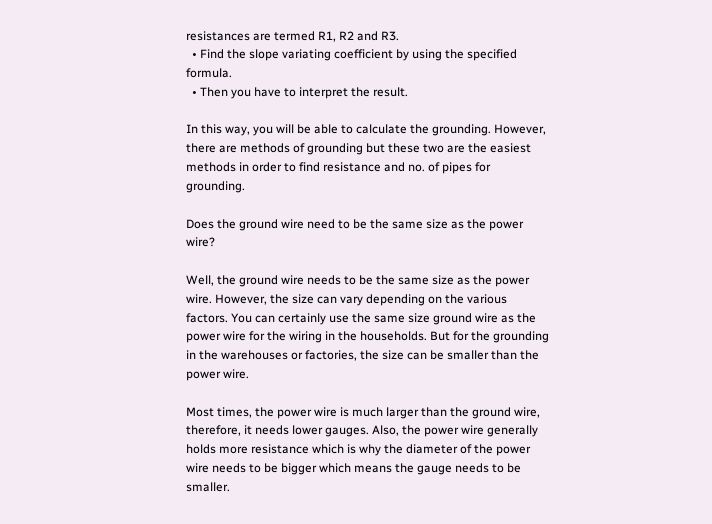resistances are termed R1, R2 and R3.
  • Find the slope variating coefficient by using the specified formula.
  • Then you have to interpret the result.

In this way, you will be able to calculate the grounding. However, there are methods of grounding but these two are the easiest methods in order to find resistance and no. of pipes for grounding.

Does the ground wire need to be the same size as the power wire?

Well, the ground wire needs to be the same size as the power wire. However, the size can vary depending on the various factors. You can certainly use the same size ground wire as the power wire for the wiring in the households. But for the grounding in the warehouses or factories, the size can be smaller than the power wire.

Most times, the power wire is much larger than the ground wire, therefore, it needs lower gauges. Also, the power wire generally holds more resistance which is why the diameter of the power wire needs to be bigger which means the gauge needs to be smaller.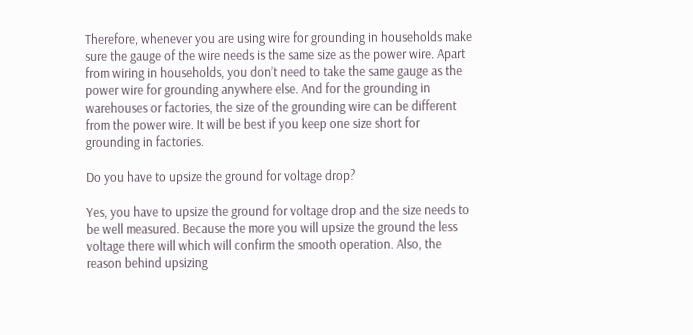Therefore, whenever you are using wire for grounding in households make sure the gauge of the wire needs is the same size as the power wire. Apart from wiring in households, you don’t need to take the same gauge as the power wire for grounding anywhere else. And for the grounding in warehouses or factories, the size of the grounding wire can be different from the power wire. It will be best if you keep one size short for grounding in factories.

Do you have to upsize the ground for voltage drop?

Yes, you have to upsize the ground for voltage drop and the size needs to be well measured. Because the more you will upsize the ground the less voltage there will which will confirm the smooth operation. Also, the reason behind upsizing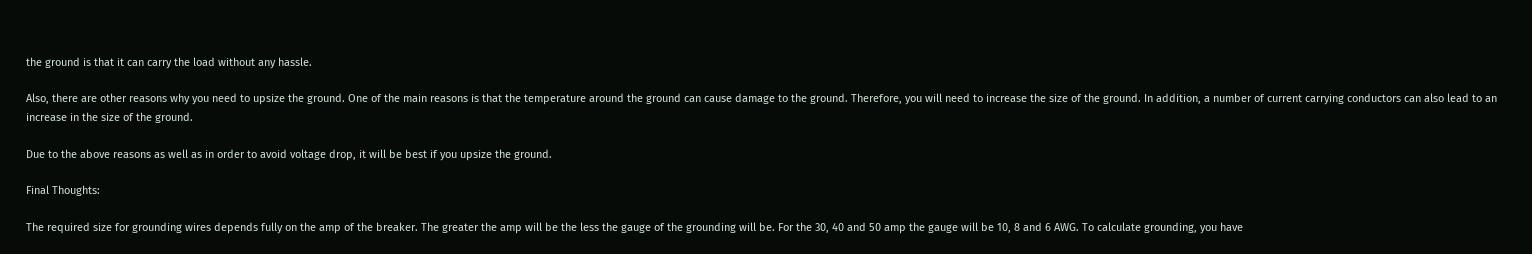the ground is that it can carry the load without any hassle.

Also, there are other reasons why you need to upsize the ground. One of the main reasons is that the temperature around the ground can cause damage to the ground. Therefore, you will need to increase the size of the ground. In addition, a number of current carrying conductors can also lead to an increase in the size of the ground.

Due to the above reasons as well as in order to avoid voltage drop, it will be best if you upsize the ground.

Final Thoughts:

The required size for grounding wires depends fully on the amp of the breaker. The greater the amp will be the less the gauge of the grounding will be. For the 30, 40 and 50 amp the gauge will be 10, 8 and 6 AWG. To calculate grounding, you have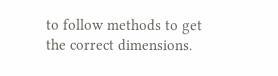to follow methods to get the correct dimensions.